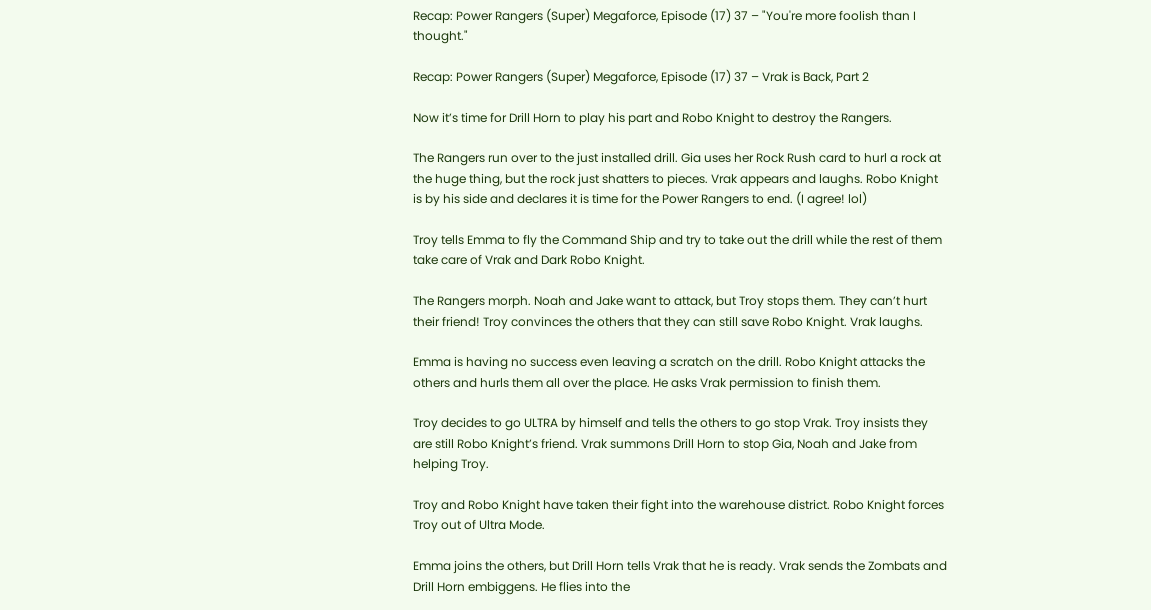Recap: Power Rangers (Super) Megaforce, Episode (17) 37 – "You're more foolish than I thought."

Recap: Power Rangers (Super) Megaforce, Episode (17) 37 – Vrak is Back, Part 2

Now it’s time for Drill Horn to play his part and Robo Knight to destroy the Rangers.

The Rangers run over to the just installed drill. Gia uses her Rock Rush card to hurl a rock at the huge thing, but the rock just shatters to pieces. Vrak appears and laughs. Robo Knight is by his side and declares it is time for the Power Rangers to end. (I agree! lol)

Troy tells Emma to fly the Command Ship and try to take out the drill while the rest of them take care of Vrak and Dark Robo Knight.

The Rangers morph. Noah and Jake want to attack, but Troy stops them. They can’t hurt their friend! Troy convinces the others that they can still save Robo Knight. Vrak laughs.

Emma is having no success even leaving a scratch on the drill. Robo Knight attacks the others and hurls them all over the place. He asks Vrak permission to finish them.

Troy decides to go ULTRA by himself and tells the others to go stop Vrak. Troy insists they are still Robo Knight’s friend. Vrak summons Drill Horn to stop Gia, Noah and Jake from helping Troy.

Troy and Robo Knight have taken their fight into the warehouse district. Robo Knight forces Troy out of Ultra Mode.

Emma joins the others, but Drill Horn tells Vrak that he is ready. Vrak sends the Zombats and Drill Horn embiggens. He flies into the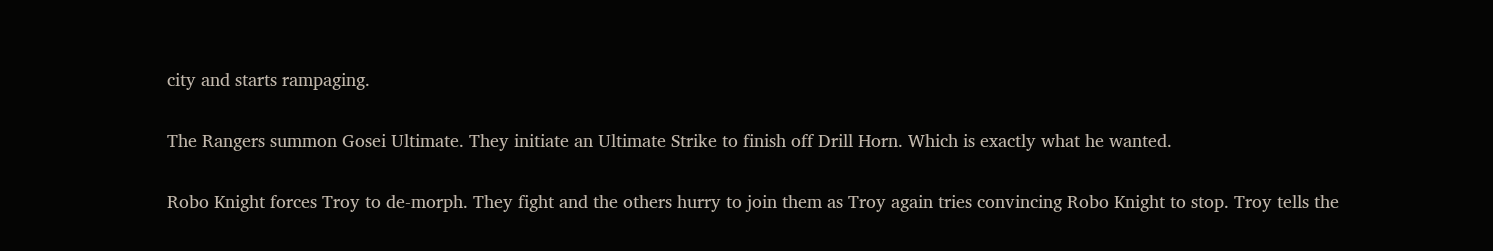city and starts rampaging.

The Rangers summon Gosei Ultimate. They initiate an Ultimate Strike to finish off Drill Horn. Which is exactly what he wanted.

Robo Knight forces Troy to de-morph. They fight and the others hurry to join them as Troy again tries convincing Robo Knight to stop. Troy tells the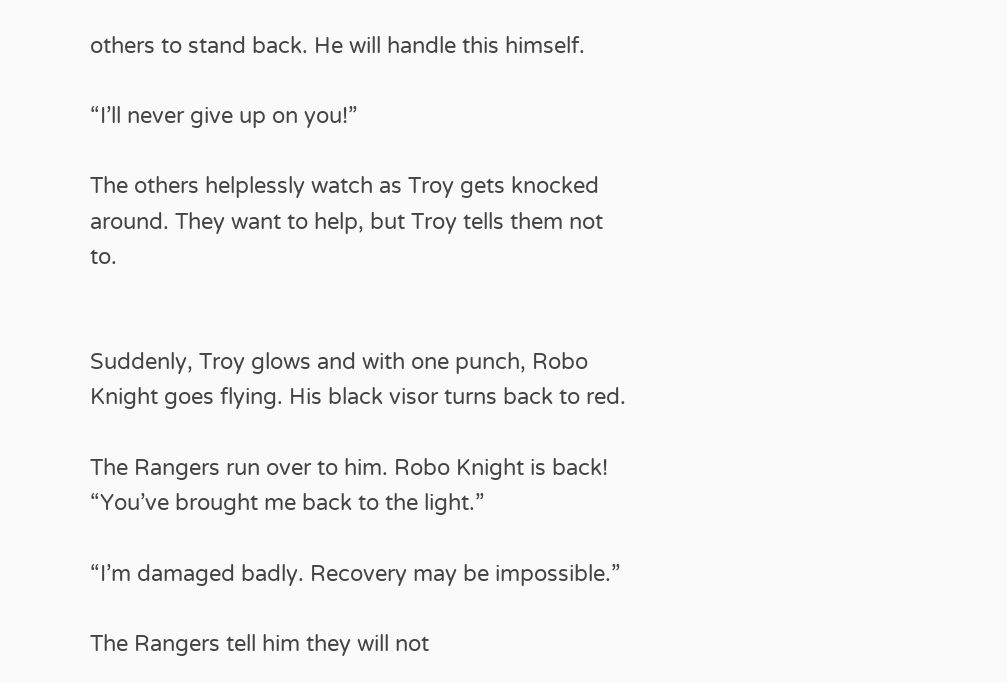others to stand back. He will handle this himself.

“I’ll never give up on you!”

The others helplessly watch as Troy gets knocked around. They want to help, but Troy tells them not to.


Suddenly, Troy glows and with one punch, Robo Knight goes flying. His black visor turns back to red.

The Rangers run over to him. Robo Knight is back! “You’ve brought me back to the light.”

“I’m damaged badly. Recovery may be impossible.”

The Rangers tell him they will not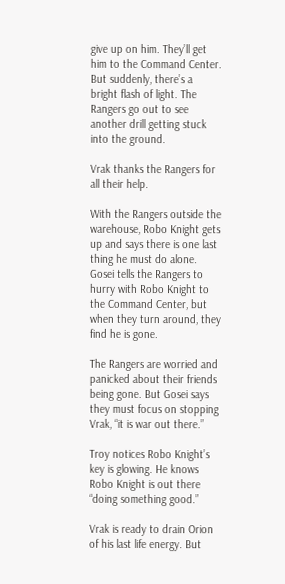give up on him. They’ll get him to the Command Center. But suddenly, there’s a bright flash of light. The Rangers go out to see another drill getting stuck into the ground.

Vrak thanks the Rangers for all their help.

With the Rangers outside the warehouse, Robo Knight gets up and says there is one last thing he must do alone. Gosei tells the Rangers to hurry with Robo Knight to the Command Center, but when they turn around, they find he is gone.

The Rangers are worried and panicked about their friends being gone. But Gosei says they must focus on stopping Vrak, “it is war out there.”

Troy notices Robo Knight’s key is glowing. He knows Robo Knight is out there “doing something good.”

Vrak is ready to drain Orion of his last life energy. But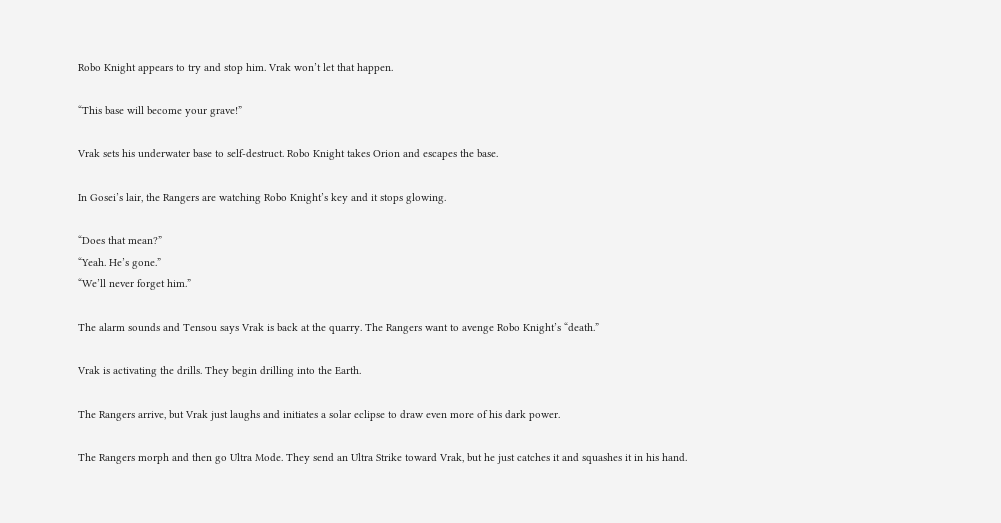Robo Knight appears to try and stop him. Vrak won’t let that happen.

“This base will become your grave!”

Vrak sets his underwater base to self-destruct. Robo Knight takes Orion and escapes the base.

In Gosei’s lair, the Rangers are watching Robo Knight’s key and it stops glowing.

“Does that mean?”
“Yeah. He’s gone.”
“We’ll never forget him.”

The alarm sounds and Tensou says Vrak is back at the quarry. The Rangers want to avenge Robo Knight’s “death.”

Vrak is activating the drills. They begin drilling into the Earth.

The Rangers arrive, but Vrak just laughs and initiates a solar eclipse to draw even more of his dark power.

The Rangers morph and then go Ultra Mode. They send an Ultra Strike toward Vrak, but he just catches it and squashes it in his hand.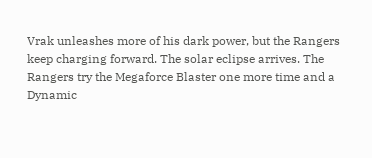Vrak unleashes more of his dark power, but the Rangers keep charging forward. The solar eclipse arrives. The Rangers try the Megaforce Blaster one more time and a Dynamic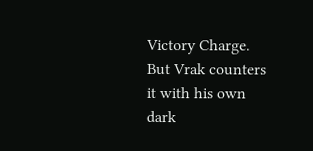Victory Charge. But Vrak counters it with his own dark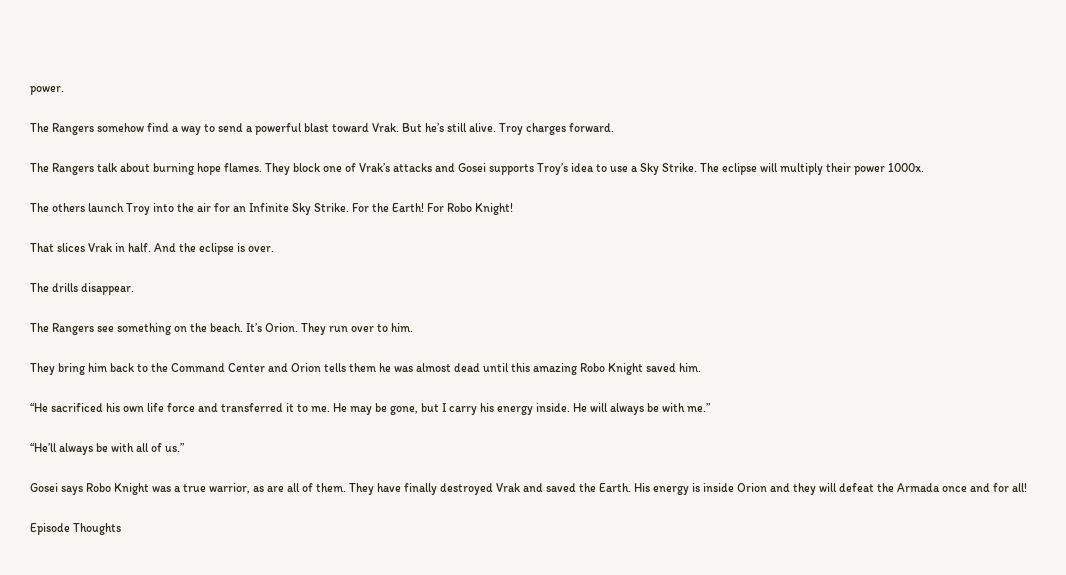power.

The Rangers somehow find a way to send a powerful blast toward Vrak. But he’s still alive. Troy charges forward.

The Rangers talk about burning hope flames. They block one of Vrak’s attacks and Gosei supports Troy’s idea to use a Sky Strike. The eclipse will multiply their power 1000x.

The others launch Troy into the air for an Infinite Sky Strike. For the Earth! For Robo Knight!

That slices Vrak in half. And the eclipse is over.

The drills disappear.

The Rangers see something on the beach. It’s Orion. They run over to him.

They bring him back to the Command Center and Orion tells them he was almost dead until this amazing Robo Knight saved him.

“He sacrificed his own life force and transferred it to me. He may be gone, but I carry his energy inside. He will always be with me.”

“He’ll always be with all of us.”

Gosei says Robo Knight was a true warrior, as are all of them. They have finally destroyed Vrak and saved the Earth. His energy is inside Orion and they will defeat the Armada once and for all!

Episode Thoughts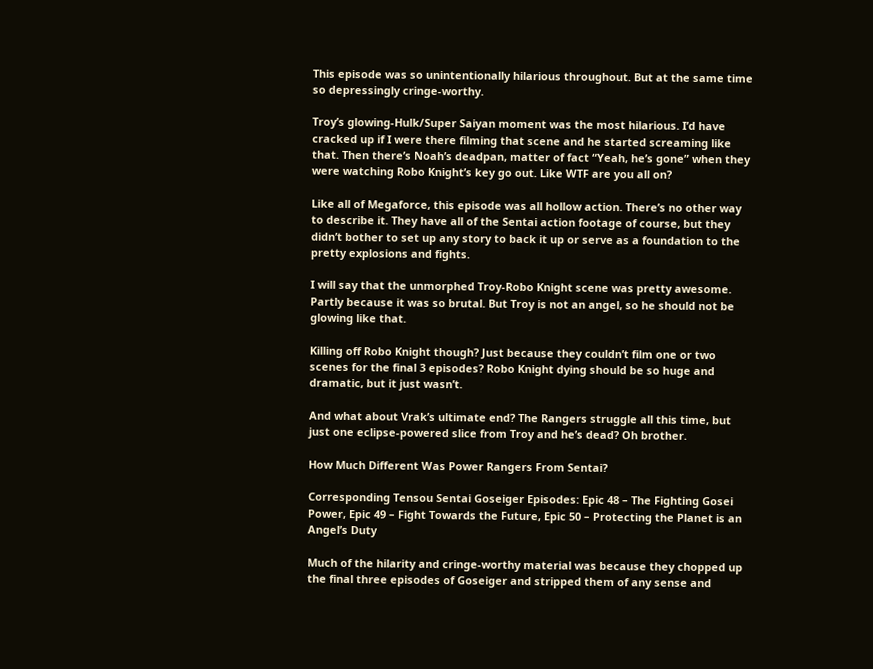This episode was so unintentionally hilarious throughout. But at the same time so depressingly cringe-worthy.

Troy’s glowing-Hulk/Super Saiyan moment was the most hilarious. I’d have cracked up if I were there filming that scene and he started screaming like that. Then there’s Noah’s deadpan, matter of fact “Yeah, he’s gone” when they were watching Robo Knight’s key go out. Like WTF are you all on?

Like all of Megaforce, this episode was all hollow action. There’s no other way to describe it. They have all of the Sentai action footage of course, but they didn’t bother to set up any story to back it up or serve as a foundation to the pretty explosions and fights.

I will say that the unmorphed Troy-Robo Knight scene was pretty awesome. Partly because it was so brutal. But Troy is not an angel, so he should not be glowing like that.

Killing off Robo Knight though? Just because they couldn’t film one or two scenes for the final 3 episodes? Robo Knight dying should be so huge and dramatic, but it just wasn’t.

And what about Vrak’s ultimate end? The Rangers struggle all this time, but just one eclipse-powered slice from Troy and he’s dead? Oh brother.

How Much Different Was Power Rangers From Sentai?

Corresponding Tensou Sentai Goseiger Episodes: Epic 48 – The Fighting Gosei Power, Epic 49 – Fight Towards the Future, Epic 50 – Protecting the Planet is an Angel’s Duty

Much of the hilarity and cringe-worthy material was because they chopped up the final three episodes of Goseiger and stripped them of any sense and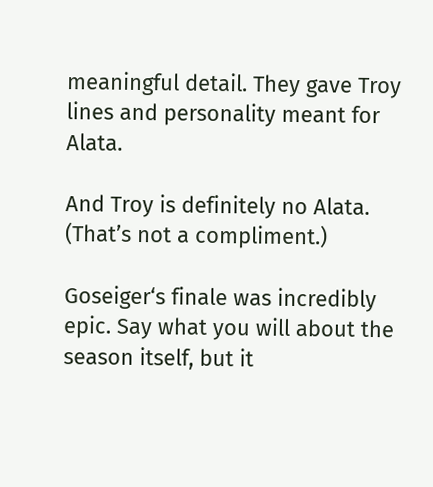meaningful detail. They gave Troy lines and personality meant for Alata.

And Troy is definitely no Alata. (That’s not a compliment.)

Goseiger‘s finale was incredibly epic. Say what you will about the season itself, but it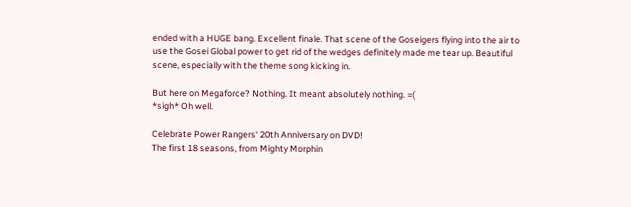ended with a HUGE bang. Excellent finale. That scene of the Goseigers flying into the air to use the Gosei Global power to get rid of the wedges definitely made me tear up. Beautiful scene, especially with the theme song kicking in.

But here on Megaforce? Nothing. It meant absolutely nothing. =(
*sigh* Oh well.

Celebrate Power Rangers‘ 20th Anniversary on DVD!
The first 18 seasons, from Mighty Morphin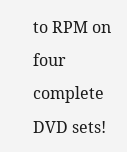to RPM on four complete DVD sets!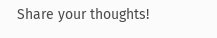Share your thoughts!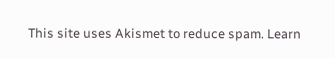This site uses Akismet to reduce spam. Learn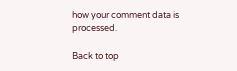how your comment data is processed.

Back to top